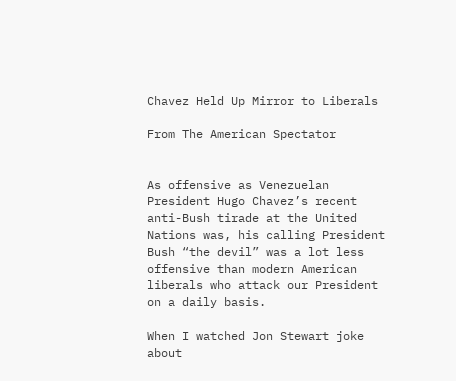Chavez Held Up Mirror to Liberals

From The American Spectator


As offensive as Venezuelan President Hugo Chavez’s recent anti-Bush tirade at the United Nations was, his calling President Bush “the devil” was a lot less offensive than modern American liberals who attack our President on a daily basis.

When I watched Jon Stewart joke about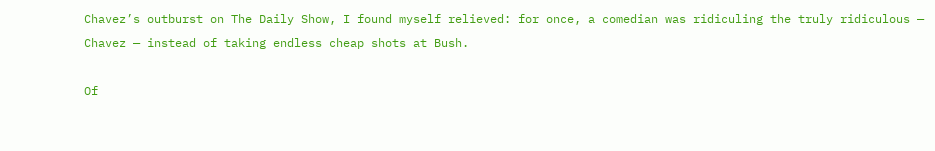Chavez’s outburst on The Daily Show, I found myself relieved: for once, a comedian was ridiculing the truly ridiculous — Chavez — instead of taking endless cheap shots at Bush.

Of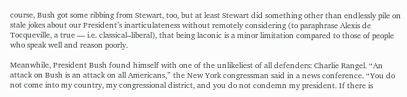course, Bush got some ribbing from Stewart, too, but at least Stewart did something other than endlessly pile on stale jokes about our President’s inarticulateness without remotely considering (to paraphrase Alexis de Tocqueville, a true — i.e. classical–liberal), that being laconic is a minor limitation compared to those of people who speak well and reason poorly.

Meanwhile, President Bush found himself with one of the unlikeliest of all defenders: Charlie Rangel. “An attack on Bush is an attack on all Americans,” the New York congressman said in a news conference. “You do not come into my country, my congressional district, and you do not condemn my president. If there is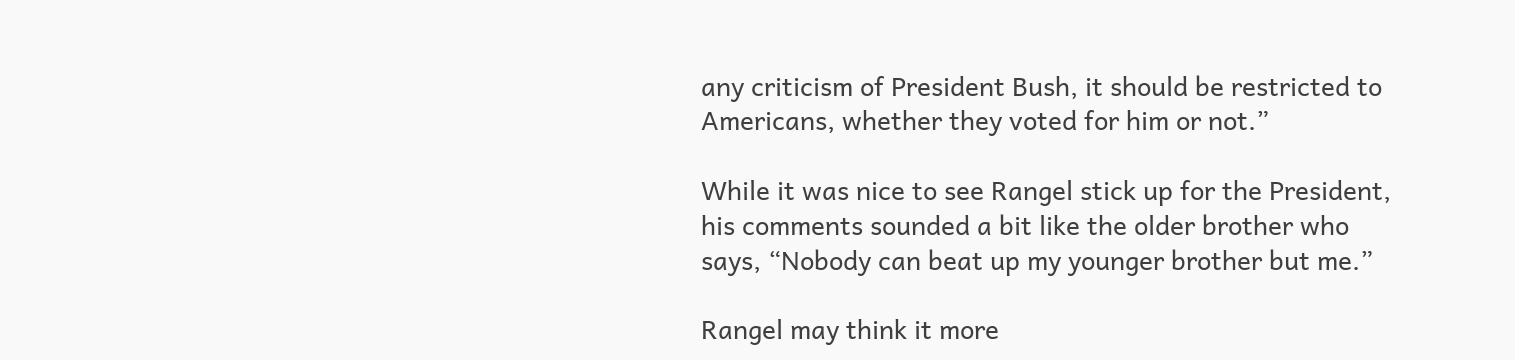any criticism of President Bush, it should be restricted to Americans, whether they voted for him or not.”

While it was nice to see Rangel stick up for the President, his comments sounded a bit like the older brother who says, “Nobody can beat up my younger brother but me.”

Rangel may think it more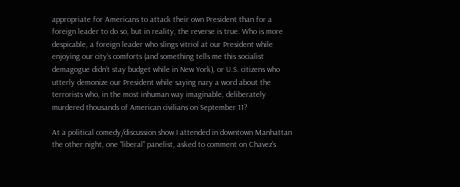appropriate for Americans to attack their own President than for a foreign leader to do so, but in reality, the reverse is true. Who is more despicable, a foreign leader who slings vitriol at our President while enjoying our city’s comforts (and something tells me this socialist demagogue didn’t stay budget while in New York), or U.S. citizens who utterly demonize our President while saying nary a word about the terrorists who, in the most inhuman way imaginable, deliberately murdered thousands of American civilians on September 11?

At a political comedy/discussion show I attended in downtown Manhattan the other night, one “liberal” panelist, asked to comment on Chavez’s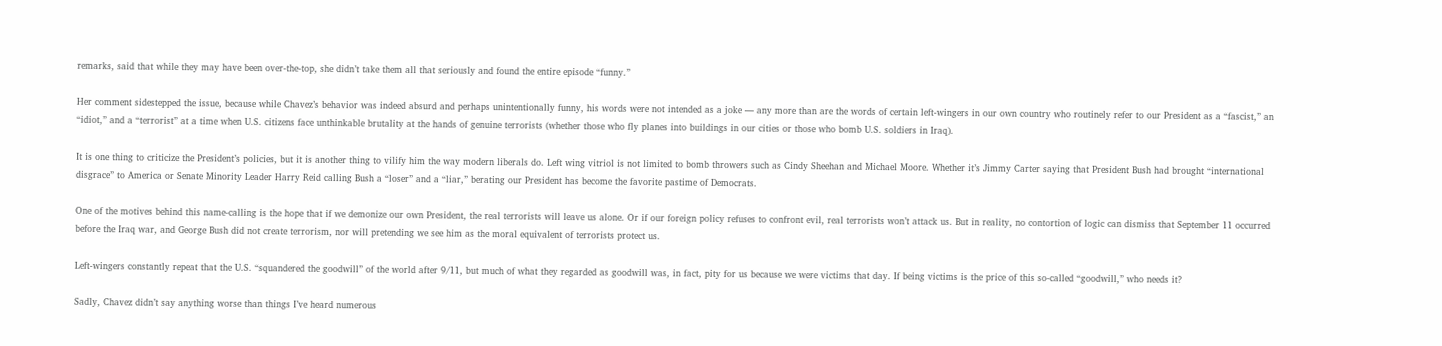remarks, said that while they may have been over-the-top, she didn’t take them all that seriously and found the entire episode “funny.”

Her comment sidestepped the issue, because while Chavez’s behavior was indeed absurd and perhaps unintentionally funny, his words were not intended as a joke — any more than are the words of certain left-wingers in our own country who routinely refer to our President as a “fascist,” an “idiot,” and a “terrorist” at a time when U.S. citizens face unthinkable brutality at the hands of genuine terrorists (whether those who fly planes into buildings in our cities or those who bomb U.S. soldiers in Iraq).

It is one thing to criticize the President’s policies, but it is another thing to vilify him the way modern liberals do. Left wing vitriol is not limited to bomb throwers such as Cindy Sheehan and Michael Moore. Whether it’s Jimmy Carter saying that President Bush had brought “international disgrace” to America or Senate Minority Leader Harry Reid calling Bush a “loser” and a “liar,” berating our President has become the favorite pastime of Democrats.

One of the motives behind this name-calling is the hope that if we demonize our own President, the real terrorists will leave us alone. Or if our foreign policy refuses to confront evil, real terrorists won’t attack us. But in reality, no contortion of logic can dismiss that September 11 occurred before the Iraq war, and George Bush did not create terrorism, nor will pretending we see him as the moral equivalent of terrorists protect us.

Left-wingers constantly repeat that the U.S. “squandered the goodwill” of the world after 9/11, but much of what they regarded as goodwill was, in fact, pity for us because we were victims that day. If being victims is the price of this so-called “goodwill,” who needs it?

Sadly, Chavez didn’t say anything worse than things I’ve heard numerous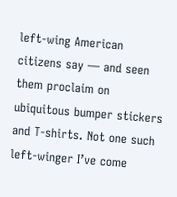left-wing American citizens say — and seen them proclaim on ubiquitous bumper stickers and T-shirts. Not one such left-winger I’ve come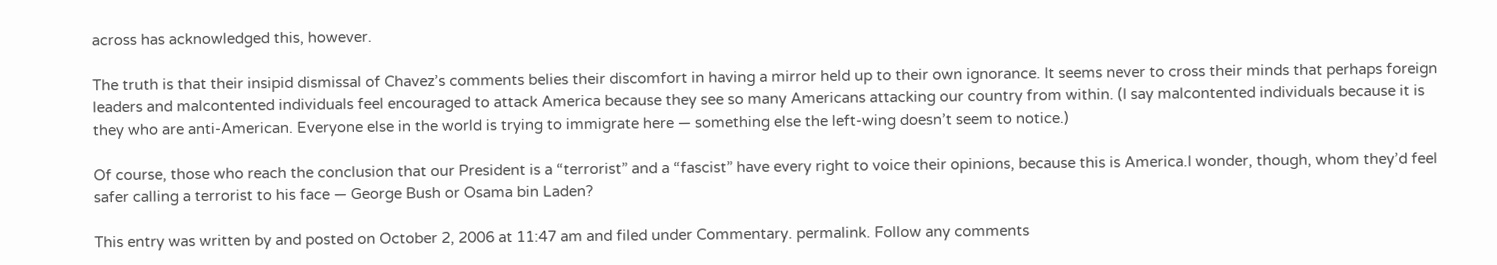across has acknowledged this, however.

The truth is that their insipid dismissal of Chavez’s comments belies their discomfort in having a mirror held up to their own ignorance. It seems never to cross their minds that perhaps foreign leaders and malcontented individuals feel encouraged to attack America because they see so many Americans attacking our country from within. (I say malcontented individuals because it is they who are anti-American. Everyone else in the world is trying to immigrate here — something else the left-wing doesn’t seem to notice.)

Of course, those who reach the conclusion that our President is a “terrorist” and a “fascist” have every right to voice their opinions, because this is America.I wonder, though, whom they’d feel safer calling a terrorist to his face — George Bush or Osama bin Laden?

This entry was written by and posted on October 2, 2006 at 11:47 am and filed under Commentary. permalink. Follow any comments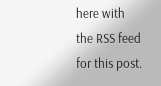here with the RSS feed for this post.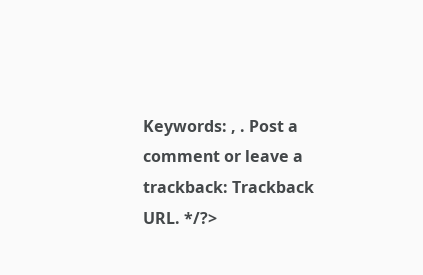Keywords: , . Post a comment or leave a trackback: Trackback URL. */?>